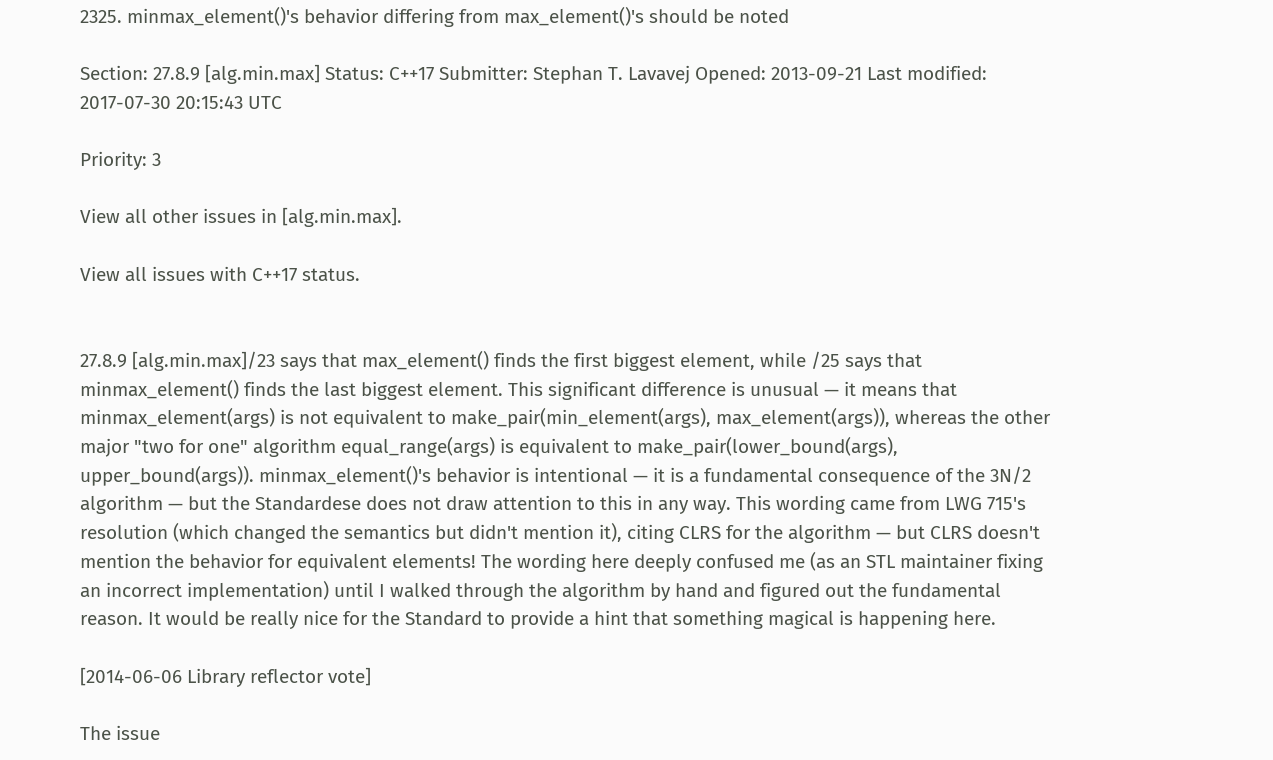2325. minmax_element()'s behavior differing from max_element()'s should be noted

Section: 27.8.9 [alg.min.max] Status: C++17 Submitter: Stephan T. Lavavej Opened: 2013-09-21 Last modified: 2017-07-30 20:15:43 UTC

Priority: 3

View all other issues in [alg.min.max].

View all issues with C++17 status.


27.8.9 [alg.min.max]/23 says that max_element() finds the first biggest element, while /25 says that minmax_element() finds the last biggest element. This significant difference is unusual — it means that minmax_element(args) is not equivalent to make_pair(min_element(args), max_element(args)), whereas the other major "two for one" algorithm equal_range(args) is equivalent to make_pair(lower_bound(args), upper_bound(args)). minmax_element()'s behavior is intentional — it is a fundamental consequence of the 3N/2 algorithm — but the Standardese does not draw attention to this in any way. This wording came from LWG 715's resolution (which changed the semantics but didn't mention it), citing CLRS for the algorithm — but CLRS doesn't mention the behavior for equivalent elements! The wording here deeply confused me (as an STL maintainer fixing an incorrect implementation) until I walked through the algorithm by hand and figured out the fundamental reason. It would be really nice for the Standard to provide a hint that something magical is happening here.

[2014-06-06 Library reflector vote]

The issue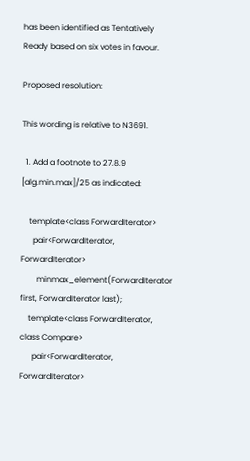has been identified as Tentatively Ready based on six votes in favour.

Proposed resolution:

This wording is relative to N3691.

  1. Add a footnote to 27.8.9 [alg.min.max]/25 as indicated:

    template<class ForwardIterator>
      pair<ForwardIterator, ForwardIterator>
        minmax_element(ForwardIterator first, ForwardIterator last);
    template<class ForwardIterator, class Compare>
      pair<ForwardIterator, ForwardIterator>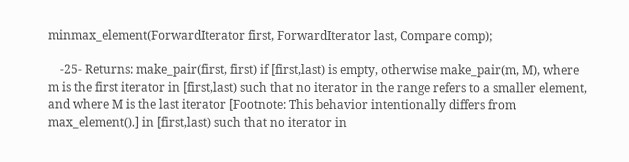minmax_element(ForwardIterator first, ForwardIterator last, Compare comp);

    -25- Returns: make_pair(first, first) if [first,last) is empty, otherwise make_pair(m, M), where m is the first iterator in [first,last) such that no iterator in the range refers to a smaller element, and where M is the last iterator [Footnote: This behavior intentionally differs from max_element().] in [first,last) such that no iterator in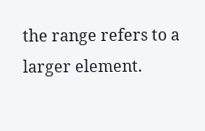the range refers to a larger element.